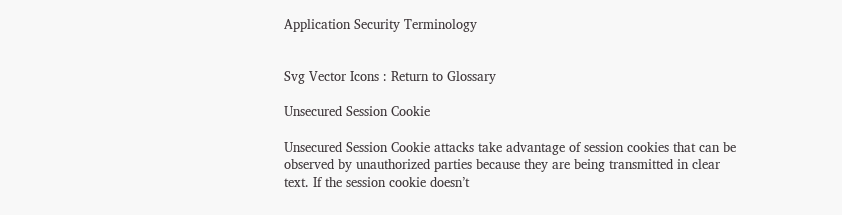Application Security Terminology


Svg Vector Icons : Return to Glossary

Unsecured Session Cookie

Unsecured Session Cookie attacks take advantage of session cookies that can be observed by unauthorized parties because they are being transmitted in clear text. If the session cookie doesn’t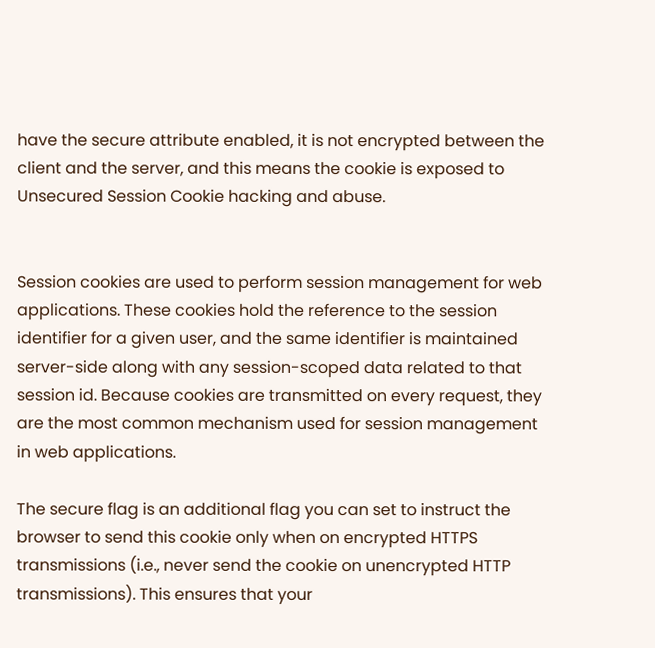have the secure attribute enabled, it is not encrypted between the client and the server, and this means the cookie is exposed to Unsecured Session Cookie hacking and abuse.


Session cookies are used to perform session management for web applications. These cookies hold the reference to the session identifier for a given user, and the same identifier is maintained server-side along with any session-scoped data related to that session id. Because cookies are transmitted on every request, they are the most common mechanism used for session management in web applications.

The secure flag is an additional flag you can set to instruct the browser to send this cookie only when on encrypted HTTPS transmissions (i.e., never send the cookie on unencrypted HTTP transmissions). This ensures that your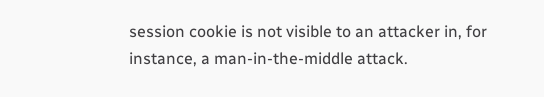session cookie is not visible to an attacker in, for instance, a man-in-the-middle attack.